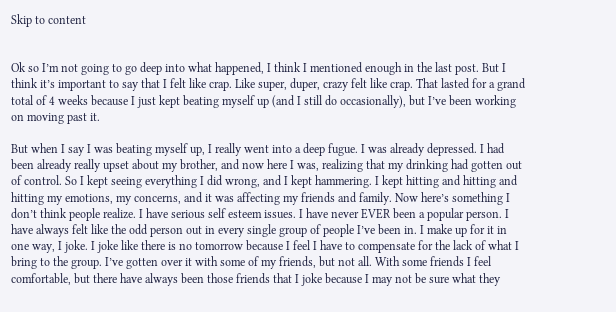Skip to content


Ok so I’m not going to go deep into what happened, I think I mentioned enough in the last post. But I think it’s important to say that I felt like crap. Like super, duper, crazy felt like crap. That lasted for a grand total of 4 weeks because I just kept beating myself up (and I still do occasionally), but I’ve been working on moving past it.

But when I say I was beating myself up, I really went into a deep fugue. I was already depressed. I had been already really upset about my brother, and now here I was, realizing that my drinking had gotten out of control. So I kept seeing everything I did wrong, and I kept hammering. I kept hitting and hitting and hitting my emotions, my concerns, and it was affecting my friends and family. Now here’s something I don’t think people realize. I have serious self esteem issues. I have never EVER been a popular person. I have always felt like the odd person out in every single group of people I’ve been in. I make up for it in one way, I joke. I joke like there is no tomorrow because I feel I have to compensate for the lack of what I bring to the group. I’ve gotten over it with some of my friends, but not all. With some friends I feel comfortable, but there have always been those friends that I joke because I may not be sure what they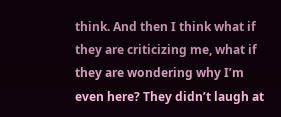think. And then I think what if they are criticizing me, what if they are wondering why I’m even here? They didn’t laugh at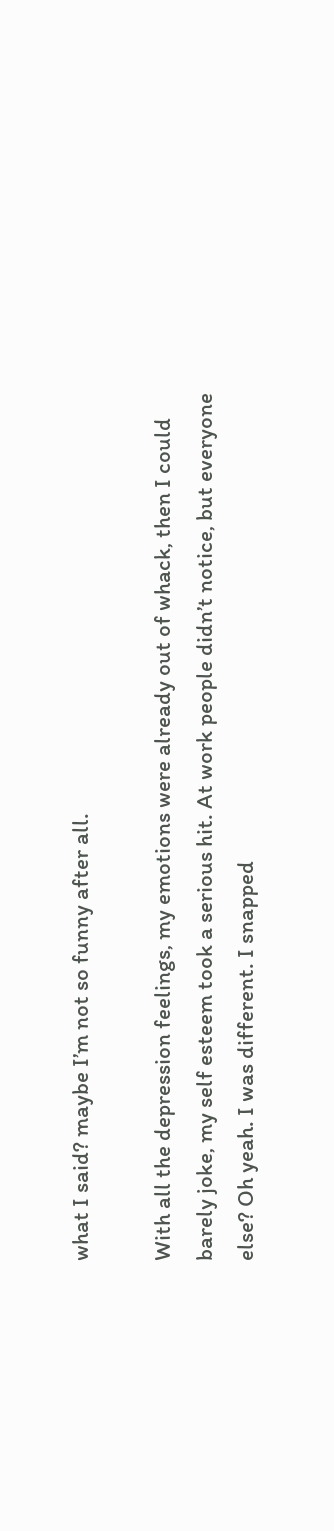what I said? maybe I’m not so funny after all.

With all the depression feelings, my emotions were already out of whack, then I could barely joke, my self esteem took a serious hit. At work people didn’t notice, but everyone else? Oh yeah. I was different. I snapped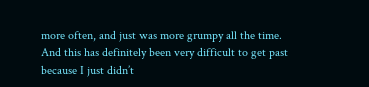more often, and just was more grumpy all the time. And this has definitely been very difficult to get past because I just didn’t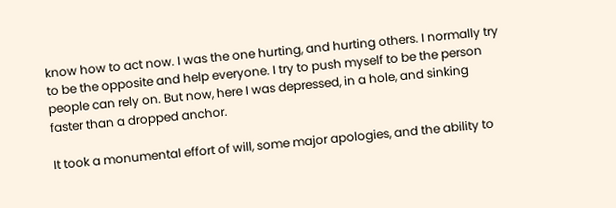know how to act now. I was the one hurting, and hurting others. I normally try to be the opposite and help everyone. I try to push myself to be the person people can rely on. But now, here I was depressed, in a hole, and sinking faster than a dropped anchor.

It took a monumental effort of will, some major apologies, and the ability to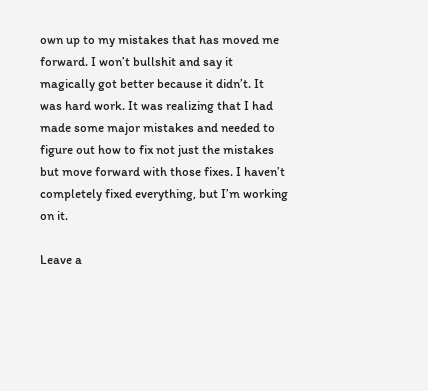own up to my mistakes that has moved me forward. I won’t bullshit and say it magically got better because it didn’t. It was hard work. It was realizing that I had made some major mistakes and needed to figure out how to fix not just the mistakes but move forward with those fixes. I haven’t completely fixed everything, but I’m working on it.

Leave a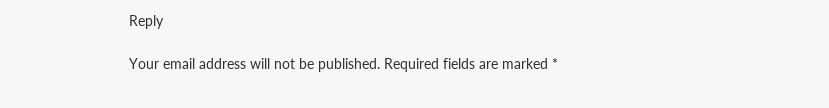Reply

Your email address will not be published. Required fields are marked *